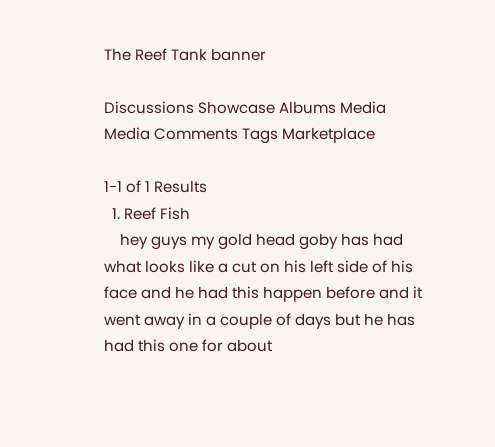The Reef Tank banner

Discussions Showcase Albums Media Media Comments Tags Marketplace

1-1 of 1 Results
  1. Reef Fish
    hey guys my gold head goby has had what looks like a cut on his left side of his face and he had this happen before and it went away in a couple of days but he has had this one for about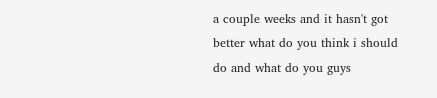a couple weeks and it hasn't got better what do you think i should do and what do you guys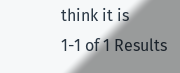think it is
1-1 of 1 Results